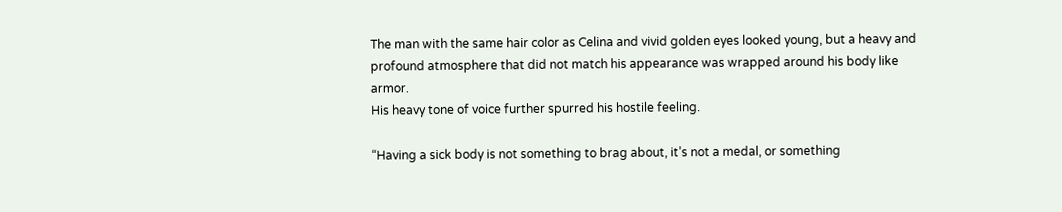The man with the same hair color as Celina and vivid golden eyes looked young, but a heavy and profound atmosphere that did not match his appearance was wrapped around his body like armor.
His heavy tone of voice further spurred his hostile feeling.

“Having a sick body is not something to brag about, it’s not a medal, or something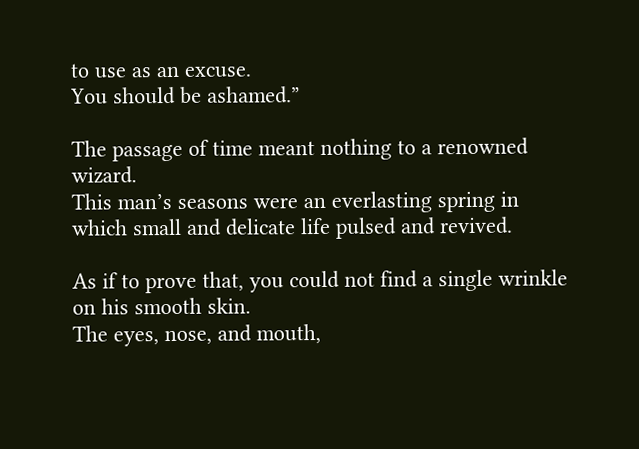to use as an excuse.
You should be ashamed.”

The passage of time meant nothing to a renowned wizard.
This man’s seasons were an everlasting spring in which small and delicate life pulsed and revived.

As if to prove that, you could not find a single wrinkle on his smooth skin.
The eyes, nose, and mouth,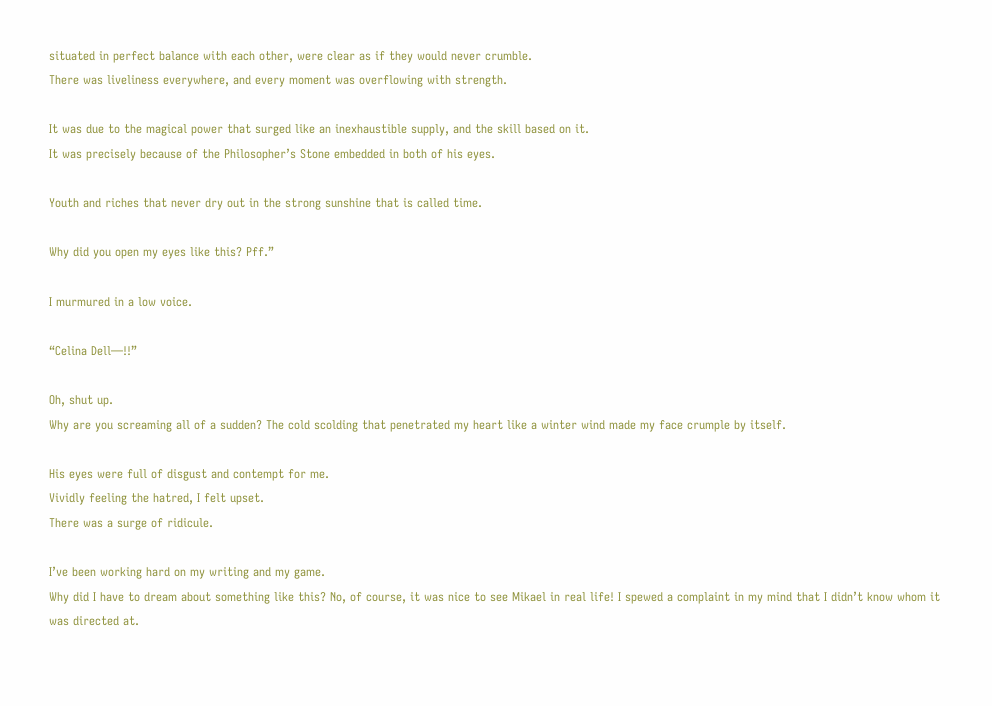situated in perfect balance with each other, were clear as if they would never crumble.
There was liveliness everywhere, and every moment was overflowing with strength.

It was due to the magical power that surged like an inexhaustible supply, and the skill based on it.
It was precisely because of the Philosopher’s Stone embedded in both of his eyes.

Youth and riches that never dry out in the strong sunshine that is called time.

Why did you open my eyes like this? Pff.”

I murmured in a low voice.

“Celina Dell―!!”

Oh, shut up.
Why are you screaming all of a sudden? The cold scolding that penetrated my heart like a winter wind made my face crumple by itself.

His eyes were full of disgust and contempt for me.
Vividly feeling the hatred, I felt upset.
There was a surge of ridicule.

I’ve been working hard on my writing and my game.
Why did I have to dream about something like this? No, of course, it was nice to see Mikael in real life! I spewed a complaint in my mind that I didn’t know whom it was directed at.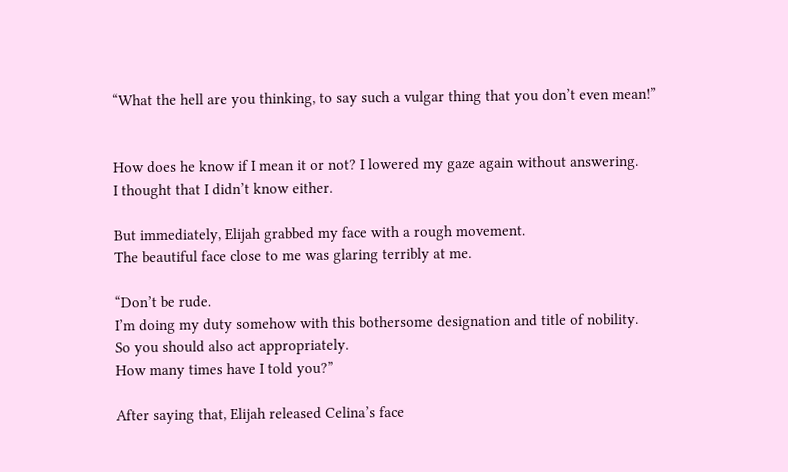“What the hell are you thinking, to say such a vulgar thing that you don’t even mean!”


How does he know if I mean it or not? I lowered my gaze again without answering.
I thought that I didn’t know either.

But immediately, Elijah grabbed my face with a rough movement.
The beautiful face close to me was glaring terribly at me.

“Don’t be rude.
I’m doing my duty somehow with this bothersome designation and title of nobility.
So you should also act appropriately.
How many times have I told you?”

After saying that, Elijah released Celina’s face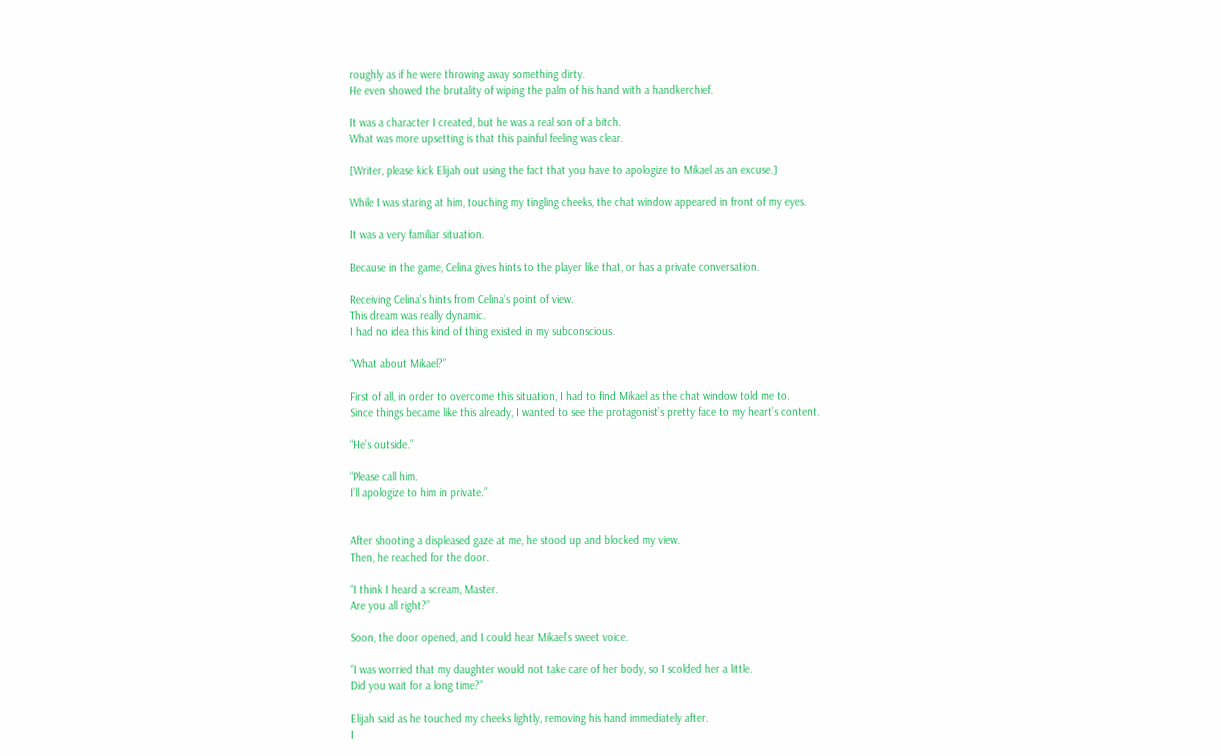roughly as if he were throwing away something dirty.
He even showed the brutality of wiping the palm of his hand with a handkerchief.

It was a character I created, but he was a real son of a bitch.
What was more upsetting is that this painful feeling was clear.

[Writer, please kick Elijah out using the fact that you have to apologize to Mikael as an excuse.]

While I was staring at him, touching my tingling cheeks, the chat window appeared in front of my eyes.

It was a very familiar situation.

Because in the game, Celina gives hints to the player like that, or has a private conversation.

Receiving Celina’s hints from Celina’s point of view.
This dream was really dynamic.
I had no idea this kind of thing existed in my subconscious.

“What about Mikael?”

First of all, in order to overcome this situation, I had to find Mikael as the chat window told me to.
Since things became like this already, I wanted to see the protagonist’s pretty face to my heart’s content.

“He’s outside.”

“Please call him.
I’ll apologize to him in private.”


After shooting a displeased gaze at me, he stood up and blocked my view.
Then, he reached for the door.

“I think I heard a scream, Master.
Are you all right?”

Soon, the door opened, and I could hear Mikael’s sweet voice.

“I was worried that my daughter would not take care of her body, so I scolded her a little.
Did you wait for a long time?”

Elijah said as he touched my cheeks lightly, removing his hand immediately after.
I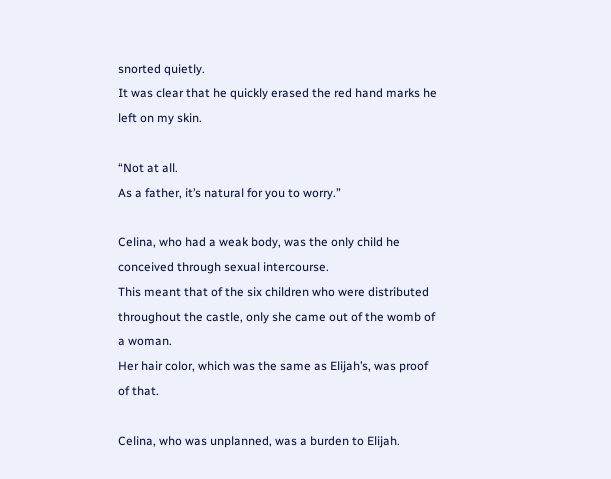snorted quietly.
It was clear that he quickly erased the red hand marks he left on my skin.

“Not at all.
As a father, it’s natural for you to worry.”

Celina, who had a weak body, was the only child he conceived through sexual intercourse.
This meant that of the six children who were distributed throughout the castle, only she came out of the womb of a woman.
Her hair color, which was the same as Elijah’s, was proof of that.

Celina, who was unplanned, was a burden to Elijah.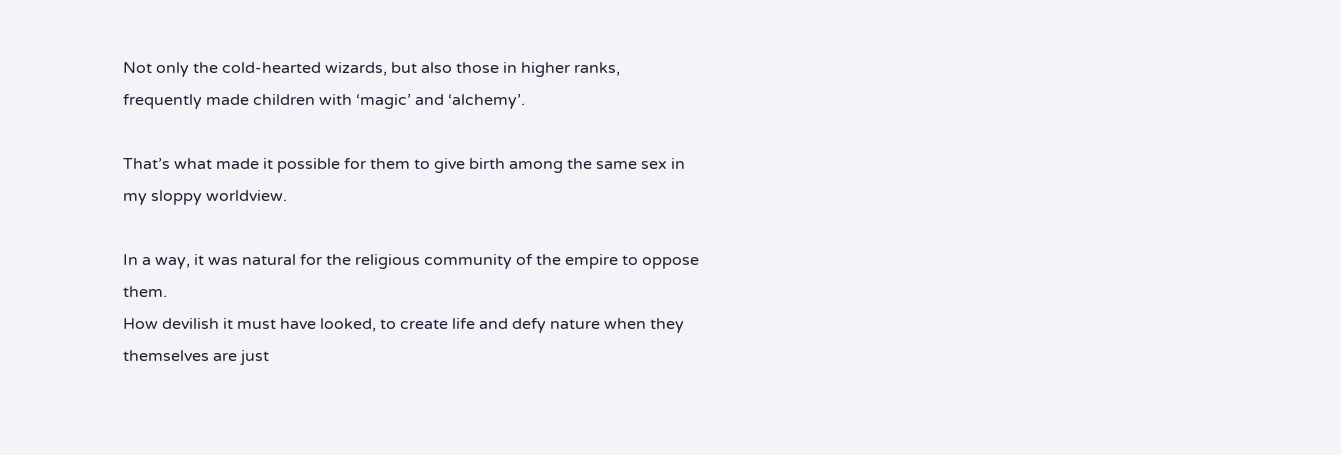Not only the cold-hearted wizards, but also those in higher ranks, frequently made children with ‘magic’ and ‘alchemy’.

That’s what made it possible for them to give birth among the same sex in my sloppy worldview.

In a way, it was natural for the religious community of the empire to oppose them.
How devilish it must have looked, to create life and defy nature when they themselves are just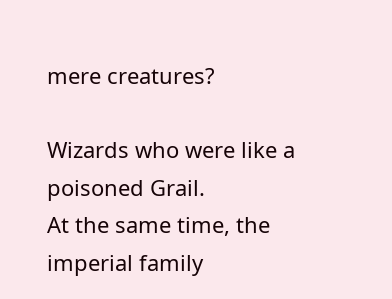mere creatures?

Wizards who were like a poisoned Grail.
At the same time, the imperial family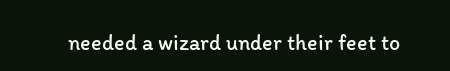needed a wizard under their feet to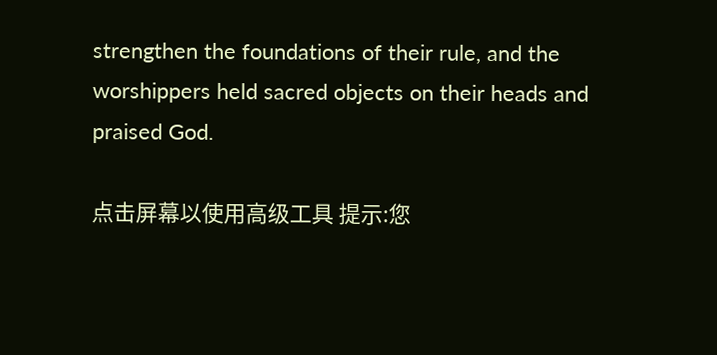strengthen the foundations of their rule, and the worshippers held sacred objects on their heads and praised God.

点击屏幕以使用高级工具 提示:您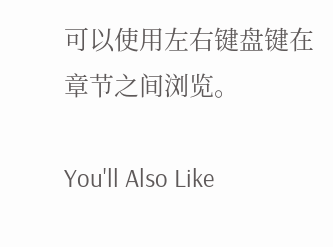可以使用左右键盘键在章节之间浏览。

You'll Also Like